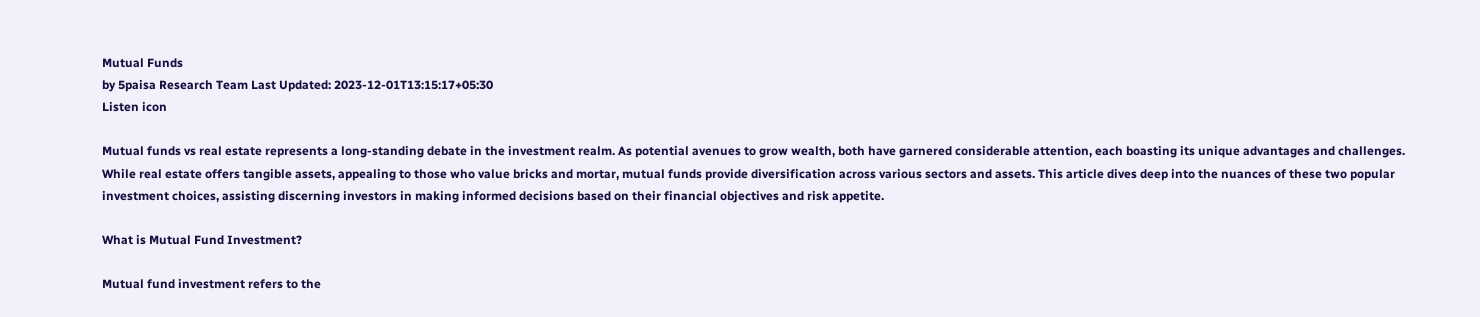Mutual Funds
by 5paisa Research Team Last Updated: 2023-12-01T13:15:17+05:30
Listen icon

Mutual funds vs real estate represents a long-standing debate in the investment realm. As potential avenues to grow wealth, both have garnered considerable attention, each boasting its unique advantages and challenges. While real estate offers tangible assets, appealing to those who value bricks and mortar, mutual funds provide diversification across various sectors and assets. This article dives deep into the nuances of these two popular investment choices, assisting discerning investors in making informed decisions based on their financial objectives and risk appetite.

What is Mutual Fund Investment?

Mutual fund investment refers to the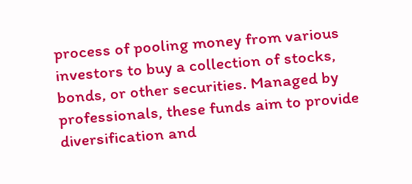process of pooling money from various investors to buy a collection of stocks, bonds, or other securities. Managed by professionals, these funds aim to provide diversification and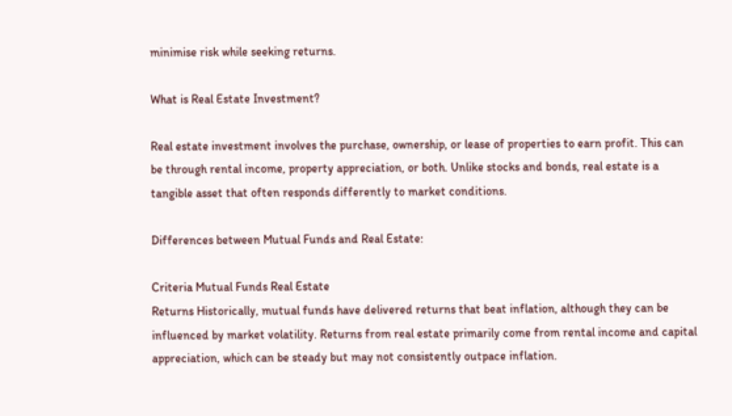minimise risk while seeking returns.

What is Real Estate Investment?

Real estate investment involves the purchase, ownership, or lease of properties to earn profit. This can be through rental income, property appreciation, or both. Unlike stocks and bonds, real estate is a tangible asset that often responds differently to market conditions.

Differences between Mutual Funds and Real Estate:

Criteria Mutual Funds Real Estate
Returns Historically, mutual funds have delivered returns that beat inflation, although they can be influenced by market volatility. Returns from real estate primarily come from rental income and capital appreciation, which can be steady but may not consistently outpace inflation.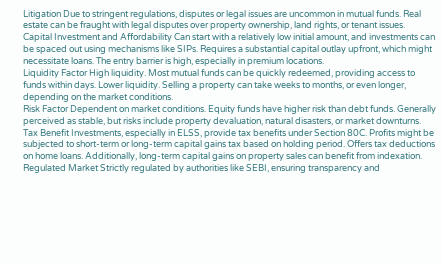Litigation Due to stringent regulations, disputes or legal issues are uncommon in mutual funds. Real estate can be fraught with legal disputes over property ownership, land rights, or tenant issues.
Capital Investment and Affordability Can start with a relatively low initial amount, and investments can be spaced out using mechanisms like SIPs. Requires a substantial capital outlay upfront, which might necessitate loans. The entry barrier is high, especially in premium locations.
Liquidity Factor High liquidity. Most mutual funds can be quickly redeemed, providing access to funds within days. Lower liquidity. Selling a property can take weeks to months, or even longer, depending on the market conditions.
Risk Factor Dependent on market conditions. Equity funds have higher risk than debt funds. Generally perceived as stable, but risks include property devaluation, natural disasters, or market downturns.
Tax Benefit Investments, especially in ELSS, provide tax benefits under Section 80C. Profits might be subjected to short-term or long-term capital gains tax based on holding period. Offers tax deductions on home loans. Additionally, long-term capital gains on property sales can benefit from indexation.
Regulated Market Strictly regulated by authorities like SEBI, ensuring transparency and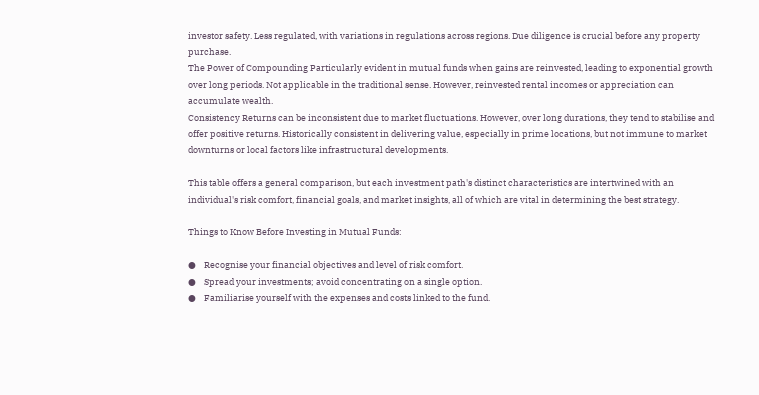investor safety. Less regulated, with variations in regulations across regions. Due diligence is crucial before any property purchase.
The Power of Compounding Particularly evident in mutual funds when gains are reinvested, leading to exponential growth over long periods. Not applicable in the traditional sense. However, reinvested rental incomes or appreciation can accumulate wealth.
Consistency Returns can be inconsistent due to market fluctuations. However, over long durations, they tend to stabilise and offer positive returns. Historically consistent in delivering value, especially in prime locations, but not immune to market downturns or local factors like infrastructural developments.

This table offers a general comparison, but each investment path's distinct characteristics are intertwined with an individual's risk comfort, financial goals, and market insights, all of which are vital in determining the best strategy.

Things to Know Before Investing in Mutual Funds:

●    Recognise your financial objectives and level of risk comfort.
●    Spread your investments; avoid concentrating on a single option.
●    Familiarise yourself with the expenses and costs linked to the fund.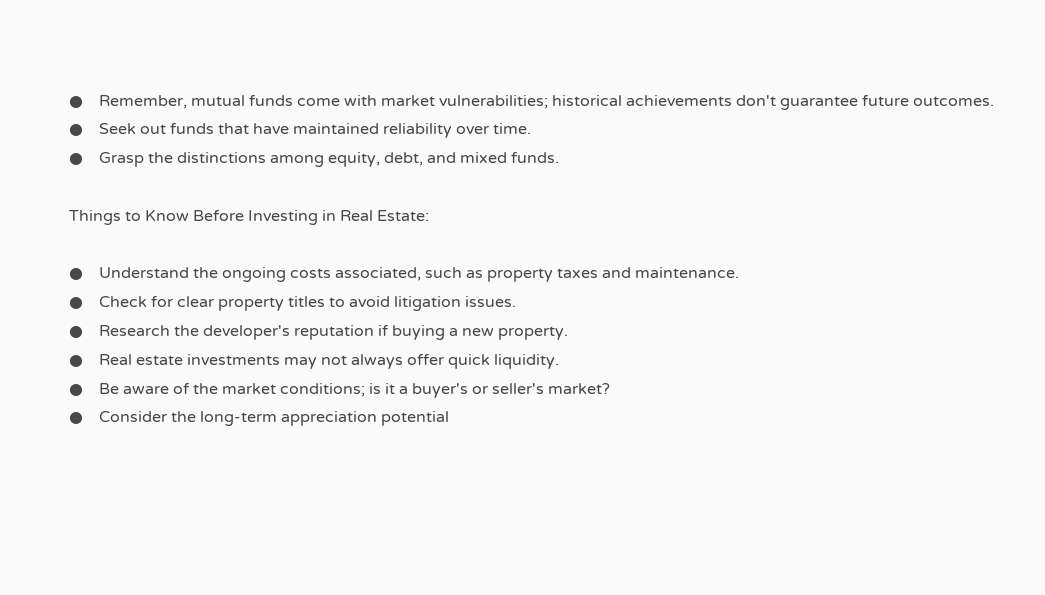●    Remember, mutual funds come with market vulnerabilities; historical achievements don't guarantee future outcomes.
●    Seek out funds that have maintained reliability over time.
●    Grasp the distinctions among equity, debt, and mixed funds.

Things to Know Before Investing in Real Estate:

●    Understand the ongoing costs associated, such as property taxes and maintenance.
●    Check for clear property titles to avoid litigation issues.
●    Research the developer's reputation if buying a new property.
●    Real estate investments may not always offer quick liquidity.
●    Be aware of the market conditions; is it a buyer's or seller's market?
●    Consider the long-term appreciation potential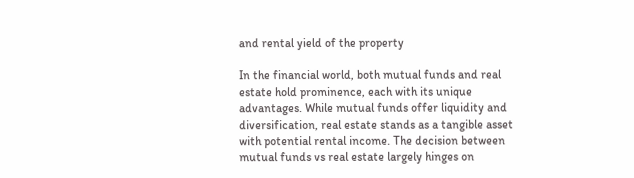and rental yield of the property

In the financial world, both mutual funds and real estate hold prominence, each with its unique advantages. While mutual funds offer liquidity and diversification, real estate stands as a tangible asset with potential rental income. The decision between mutual funds vs real estate largely hinges on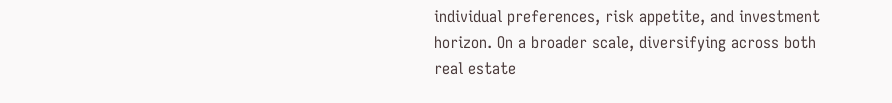individual preferences, risk appetite, and investment horizon. On a broader scale, diversifying across both real estate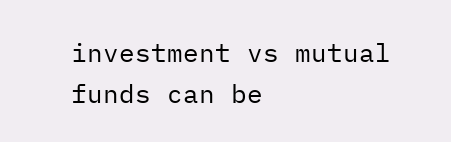investment vs mutual funds can be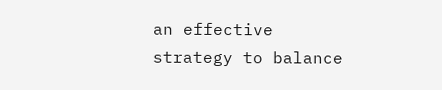an effective strategy to balance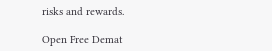risks and rewards.

Open Free Demat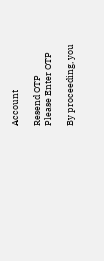Account

Resend OTP
Please Enter OTP

By proceeding, you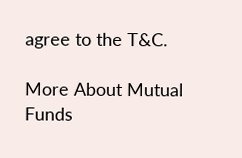agree to the T&C.

More About Mutual Funds